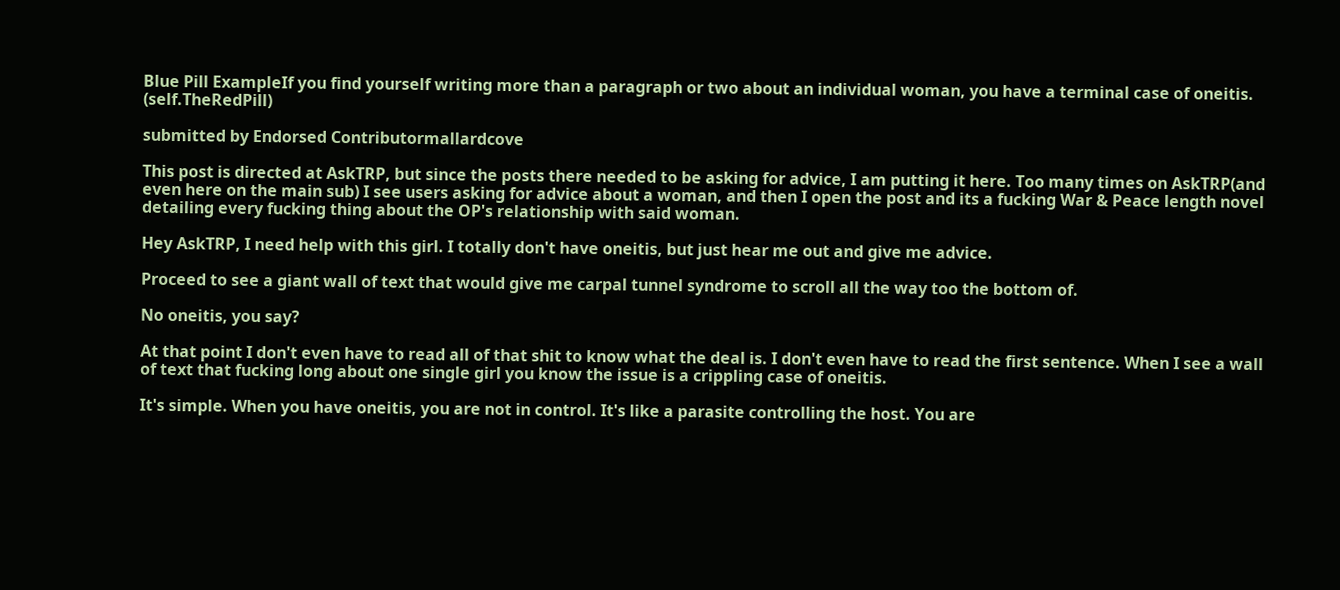Blue Pill ExampleIf you find yourself writing more than a paragraph or two about an individual woman, you have a terminal case of oneitis. (self.TheRedPill)

submitted by Endorsed Contributormallardcove

This post is directed at AskTRP, but since the posts there needed to be asking for advice, I am putting it here. Too many times on AskTRP(and even here on the main sub) I see users asking for advice about a woman, and then I open the post and its a fucking War & Peace length novel detailing every fucking thing about the OP's relationship with said woman.

Hey AskTRP, I need help with this girl. I totally don't have oneitis, but just hear me out and give me advice.

Proceed to see a giant wall of text that would give me carpal tunnel syndrome to scroll all the way too the bottom of.

No oneitis, you say?

At that point I don't even have to read all of that shit to know what the deal is. I don't even have to read the first sentence. When I see a wall of text that fucking long about one single girl you know the issue is a crippling case of oneitis.

It's simple. When you have oneitis, you are not in control. It's like a parasite controlling the host. You are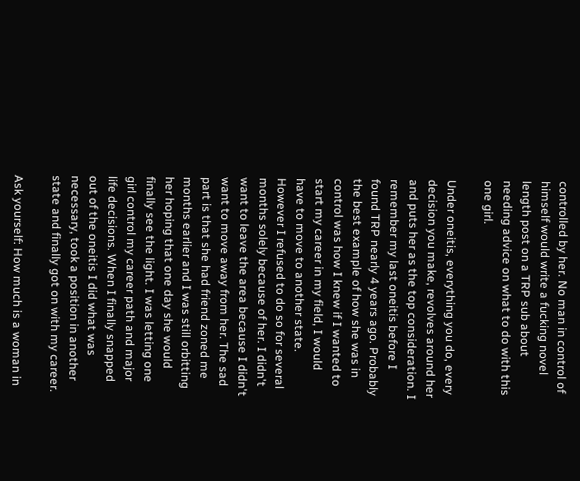controlled by her. No man in control of himself would write a fucking novel length post on a TRP sub about needing advice on what to do with this one girl.

Under oneitis, everything you do, every decision you make, revolves around her and puts her as the top consideration. I remember my last oneitis before I found TRP nearly 4 years ago. Probably the best example of how she was in control was how I knew if I wanted to start my career in my field, I would have to move to another state. However I refused to do so for several months solely because of her. I didn't want to leave the area because I didn't want to move away from her. The sad part is that she had friend zoned me months earlier and I was still orbitting her hoping that one day she would finally see the light. I was letting one girl control my career path and major life decisions. When I finally snapped out of the oneitis I did what was necessary, took a position in another state and finally got on with my career.

Ask yourself: How much is a woman in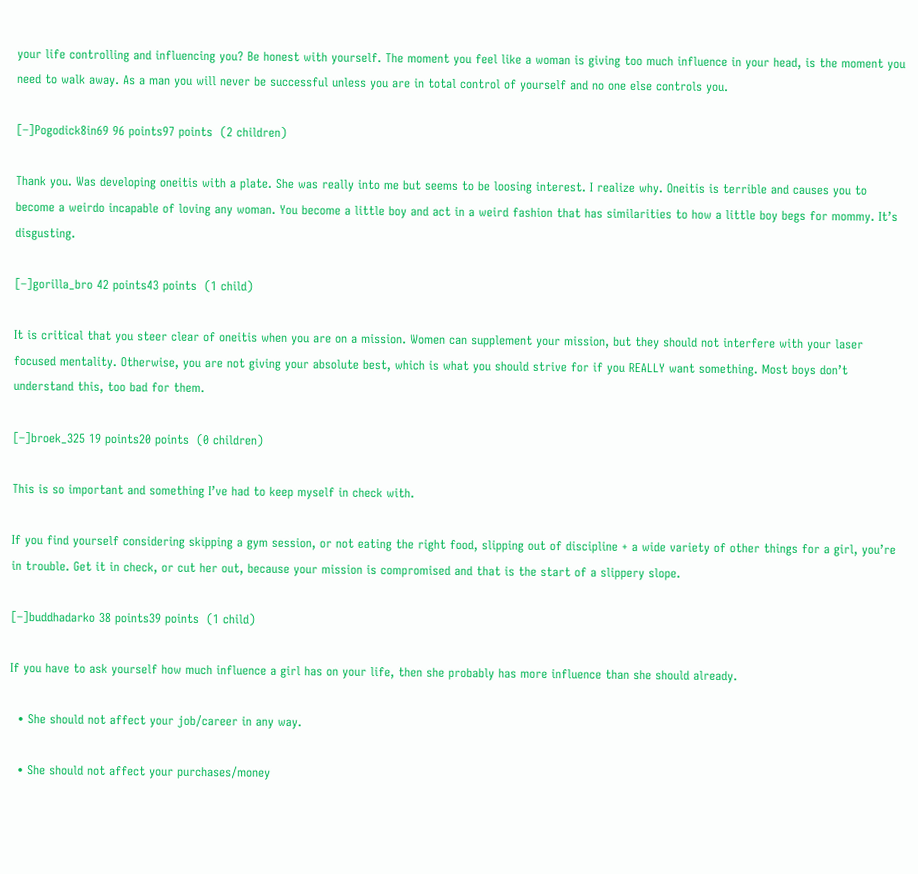your life controlling and influencing you? Be honest with yourself. The moment you feel like a woman is giving too much influence in your head, is the moment you need to walk away. As a man you will never be successful unless you are in total control of yourself and no one else controls you.

[–]Pogodick8in69 96 points97 points  (2 children)

Thank you. Was developing oneitis with a plate. She was really into me but seems to be loosing interest. I realize why. Oneitis is terrible and causes you to become a weirdo incapable of loving any woman. You become a little boy and act in a weird fashion that has similarities to how a little boy begs for mommy. It’s disgusting.

[–]gorilla_bro 42 points43 points  (1 child)

It is critical that you steer clear of oneitis when you are on a mission. Women can supplement your mission, but they should not interfere with your laser focused mentality. Otherwise, you are not giving your absolute best, which is what you should strive for if you REALLY want something. Most boys don’t understand this, too bad for them.

[–]broek_325 19 points20 points  (0 children)

This is so important and something I’ve had to keep myself in check with.

If you find yourself considering skipping a gym session, or not eating the right food, slipping out of discipline + a wide variety of other things for a girl, you’re in trouble. Get it in check, or cut her out, because your mission is compromised and that is the start of a slippery slope.

[–]buddhadarko 38 points39 points  (1 child)

If you have to ask yourself how much influence a girl has on your life, then she probably has more influence than she should already.

  • She should not affect your job/career in any way.

  • She should not affect your purchases/money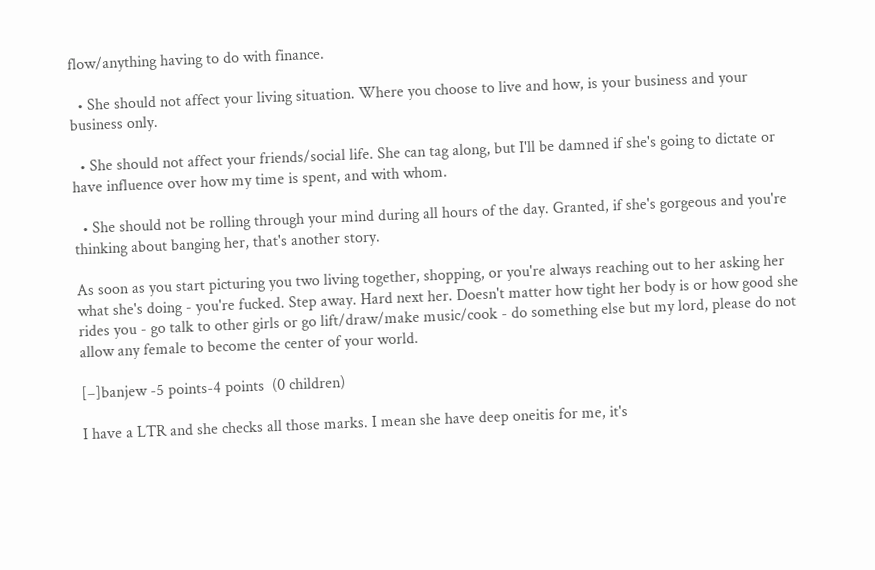flow/anything having to do with finance.

  • She should not affect your living situation. Where you choose to live and how, is your business and your business only.

  • She should not affect your friends/social life. She can tag along, but I'll be damned if she's going to dictate or have influence over how my time is spent, and with whom.

  • She should not be rolling through your mind during all hours of the day. Granted, if she's gorgeous and you're thinking about banging her, that's another story.

As soon as you start picturing you two living together, shopping, or you're always reaching out to her asking her what she's doing - you're fucked. Step away. Hard next her. Doesn't matter how tight her body is or how good she rides you - go talk to other girls or go lift/draw/make music/cook - do something else but my lord, please do not allow any female to become the center of your world.

[–]banjew -5 points-4 points  (0 children)

I have a LTR and she checks all those marks. I mean she have deep oneitis for me, it's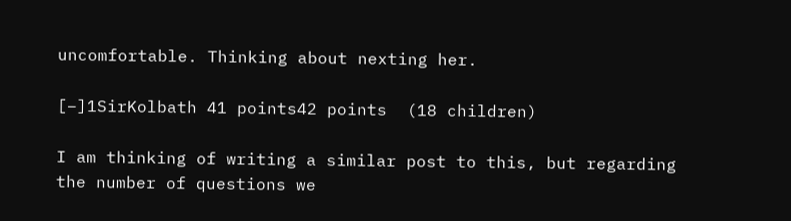uncomfortable. Thinking about nexting her.

[–]1SirKolbath 41 points42 points  (18 children)

I am thinking of writing a similar post to this, but regarding the number of questions we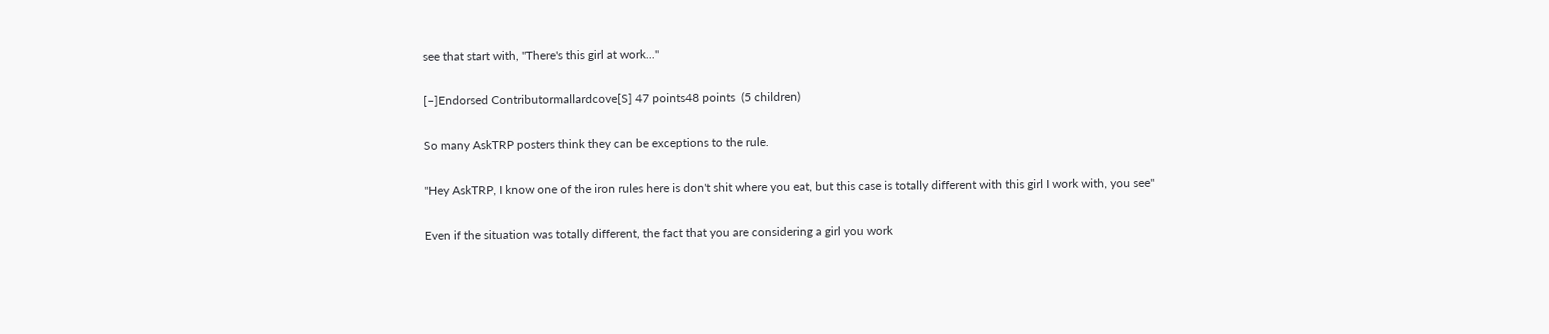see that start with, "There's this girl at work..."

[–]Endorsed Contributormallardcove[S] 47 points48 points  (5 children)

So many AskTRP posters think they can be exceptions to the rule.

"Hey AskTRP, I know one of the iron rules here is don't shit where you eat, but this case is totally different with this girl I work with, you see"

Even if the situation was totally different, the fact that you are considering a girl you work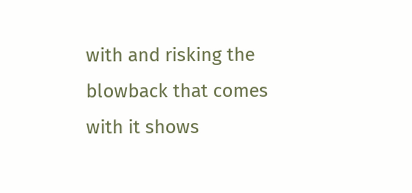with and risking the blowback that comes with it shows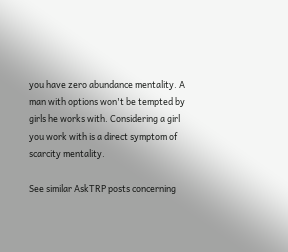you have zero abundance mentality. A man with options won't be tempted by girls he works with. Considering a girl you work with is a direct symptom of scarcity mentality.

See similar AskTRP posts concerning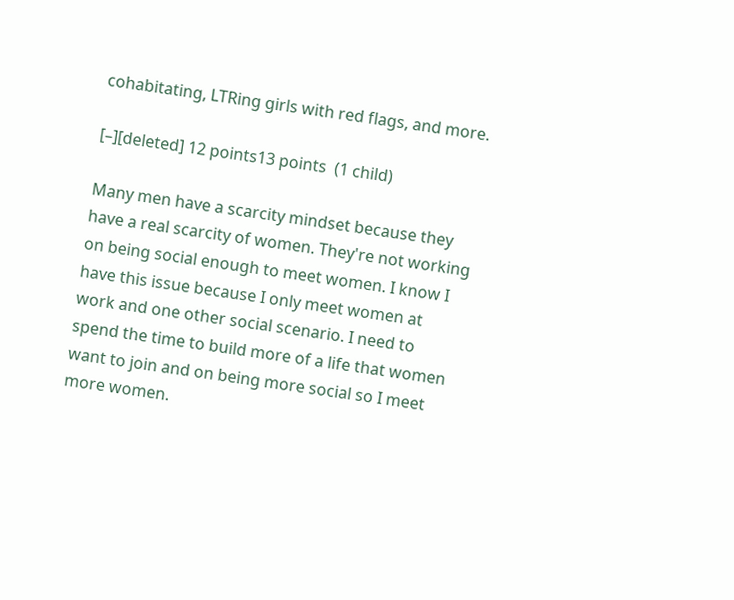cohabitating, LTRing girls with red flags, and more.

[–][deleted] 12 points13 points  (1 child)

Many men have a scarcity mindset because they have a real scarcity of women. They're not working on being social enough to meet women. I know I have this issue because I only meet women at work and one other social scenario. I need to spend the time to build more of a life that women want to join and on being more social so I meet more women.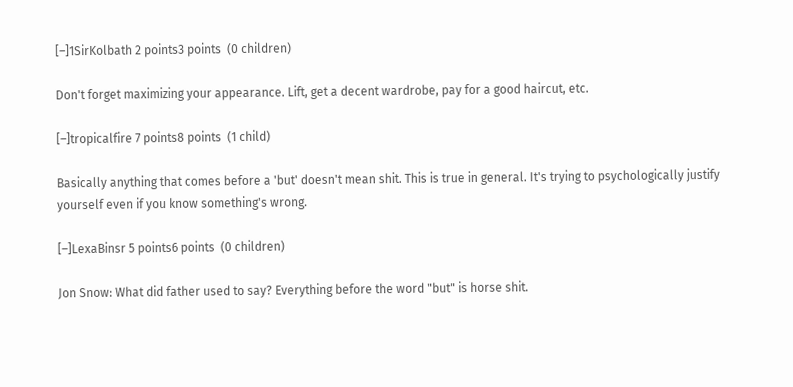[–]1SirKolbath 2 points3 points  (0 children)

Don't forget maximizing your appearance. Lift, get a decent wardrobe, pay for a good haircut, etc.

[–]tropicalfire 7 points8 points  (1 child)

Basically anything that comes before a 'but' doesn't mean shit. This is true in general. It's trying to psychologically justify yourself even if you know something's wrong.

[–]LexaBinsr 5 points6 points  (0 children)

Jon Snow: What did father used to say? Everything before the word "but" is horse shit.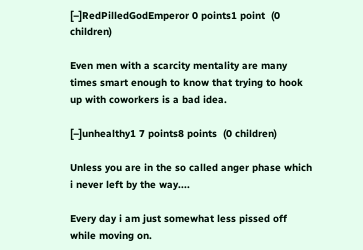[–]RedPilledGodEmperor 0 points1 point  (0 children)

Even men with a scarcity mentality are many times smart enough to know that trying to hook up with coworkers is a bad idea.

[–]unhealthy1 7 points8 points  (0 children)

Unless you are in the so called anger phase which i never left by the way....

Every day i am just somewhat less pissed off while moving on.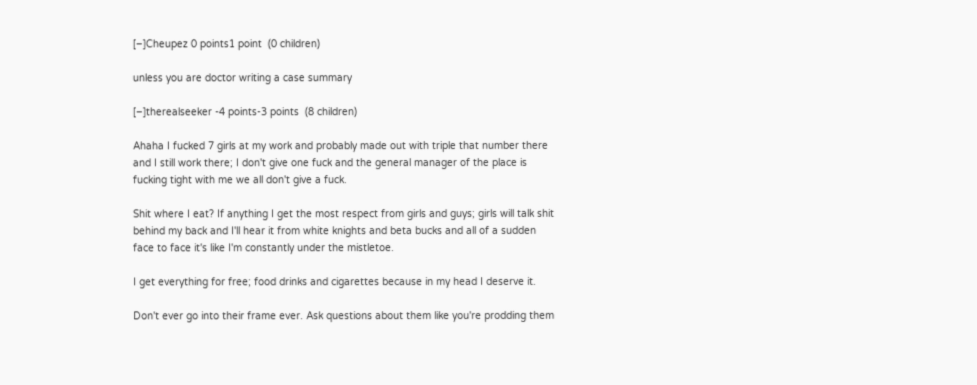[–]Cheupez 0 points1 point  (0 children)

unless you are doctor writing a case summary

[–]therealseeker -4 points-3 points  (8 children)

Ahaha I fucked 7 girls at my work and probably made out with triple that number there and I still work there; I don't give one fuck and the general manager of the place is fucking tight with me we all don't give a fuck.

Shit where I eat? If anything I get the most respect from girls and guys; girls will talk shit behind my back and I'll hear it from white knights and beta bucks and all of a sudden face to face it's like I'm constantly under the mistletoe.

I get everything for free; food drinks and cigarettes because in my head I deserve it.

Don't ever go into their frame ever. Ask questions about them like you're prodding them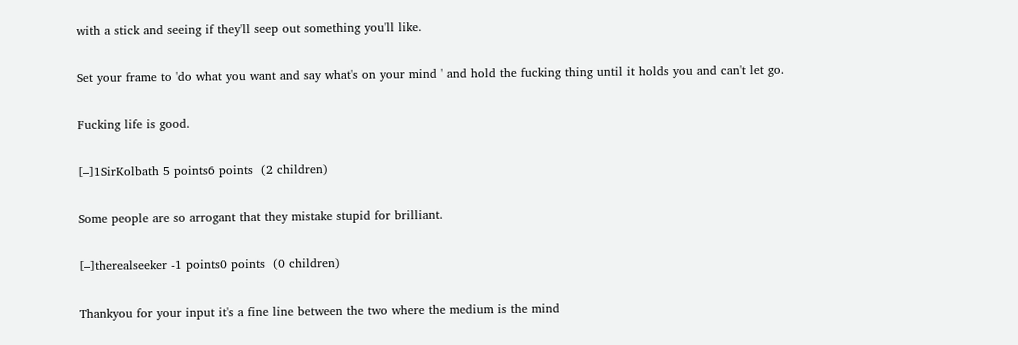with a stick and seeing if they'll seep out something you'll like.

Set your frame to 'do what you want and say what's on your mind ' and hold the fucking thing until it holds you and can't let go.

Fucking life is good.

[–]1SirKolbath 5 points6 points  (2 children)

Some people are so arrogant that they mistake stupid for brilliant.

[–]therealseeker -1 points0 points  (0 children)

Thankyou for your input it's a fine line between the two where the medium is the mind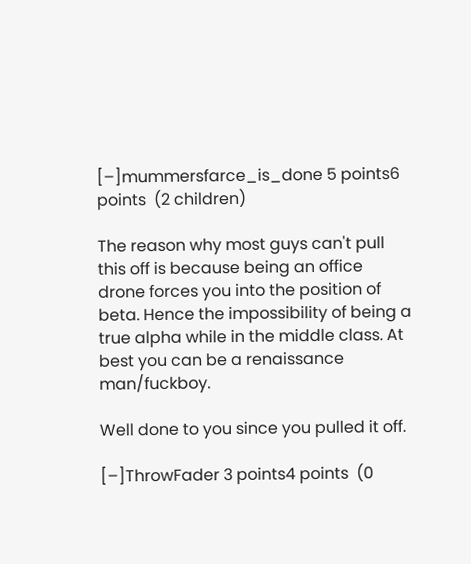[–]mummersfarce_is_done 5 points6 points  (2 children)

The reason why most guys can't pull this off is because being an office drone forces you into the position of beta. Hence the impossibility of being a true alpha while in the middle class. At best you can be a renaissance man/fuckboy.

Well done to you since you pulled it off.

[–]ThrowFader 3 points4 points  (0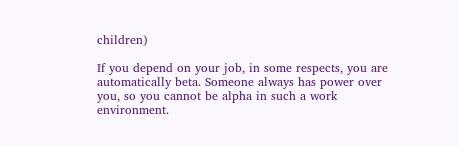children)

If you depend on your job, in some respects, you are automatically beta. Someone always has power over you, so you cannot be alpha in such a work environment.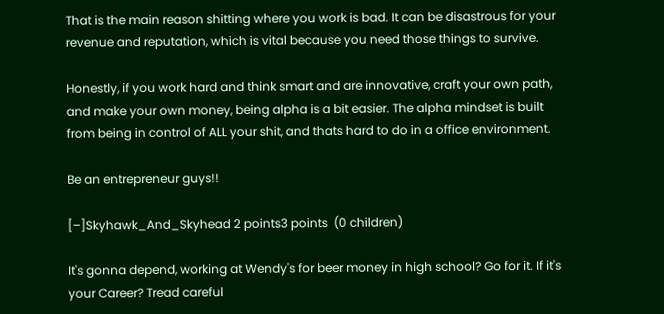That is the main reason shitting where you work is bad. It can be disastrous for your revenue and reputation, which is vital because you need those things to survive.

Honestly, if you work hard and think smart and are innovative, craft your own path, and make your own money, being alpha is a bit easier. The alpha mindset is built from being in control of ALL your shit, and thats hard to do in a office environment.

Be an entrepreneur guys!!

[–]Skyhawk_And_Skyhead 2 points3 points  (0 children)

It's gonna depend, working at Wendy's for beer money in high school? Go for it. If it's your Career? Tread careful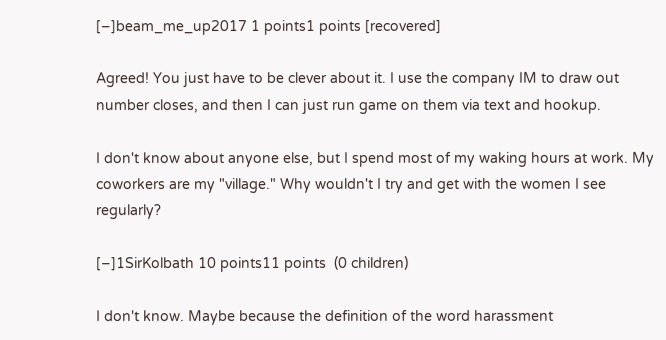[–]beam_me_up2017 1 points1 points [recovered]

Agreed! You just have to be clever about it. I use the company IM to draw out number closes, and then I can just run game on them via text and hookup.

I don't know about anyone else, but I spend most of my waking hours at work. My coworkers are my "village." Why wouldn't I try and get with the women I see regularly?

[–]1SirKolbath 10 points11 points  (0 children)

I don't know. Maybe because the definition of the word harassment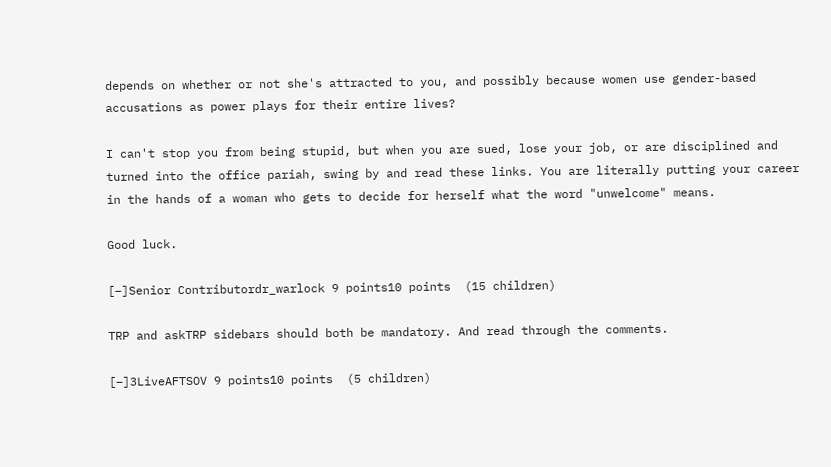depends on whether or not she's attracted to you, and possibly because women use gender-based accusations as power plays for their entire lives?

I can't stop you from being stupid, but when you are sued, lose your job, or are disciplined and turned into the office pariah, swing by and read these links. You are literally putting your career in the hands of a woman who gets to decide for herself what the word "unwelcome" means.

Good luck.

[–]Senior Contributordr_warlock 9 points10 points  (15 children)

TRP and askTRP sidebars should both be mandatory. And read through the comments.

[–]3LiveAFTSOV 9 points10 points  (5 children)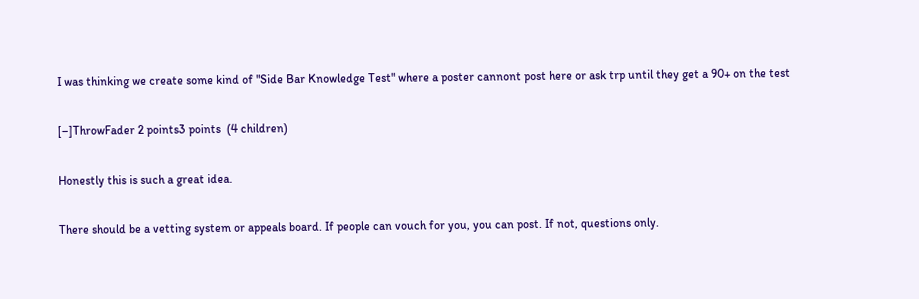I was thinking we create some kind of "Side Bar Knowledge Test" where a poster cannont post here or ask trp until they get a 90+ on the test

[–]ThrowFader 2 points3 points  (4 children)

Honestly this is such a great idea.

There should be a vetting system or appeals board. If people can vouch for you, you can post. If not, questions only.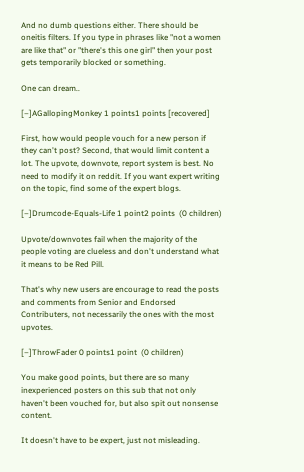And no dumb questions either. There should be oneitis filters. If you type in phrases like "not a women are like that" or "there's this one girl" then your post gets temporarily blocked or something.

One can dream..

[–]AGallopingMonkey 1 points1 points [recovered]

First, how would people vouch for a new person if they can't post? Second, that would limit content a lot. The upvote, downvote, report system is best. No need to modify it on reddit. If you want expert writing on the topic, find some of the expert blogs.

[–]Drumcode-Equals-Life 1 point2 points  (0 children)

Upvote/downvotes fail when the majority of the people voting are clueless and don't understand what it means to be Red Pill.

That's why new users are encourage to read the posts and comments from Senior and Endorsed Contributers, not necessarily the ones with the most upvotes.

[–]ThrowFader 0 points1 point  (0 children)

You make good points, but there are so many inexperienced posters on this sub that not only haven't been vouched for, but also spit out nonsense content.

It doesn't have to be expert, just not misleading.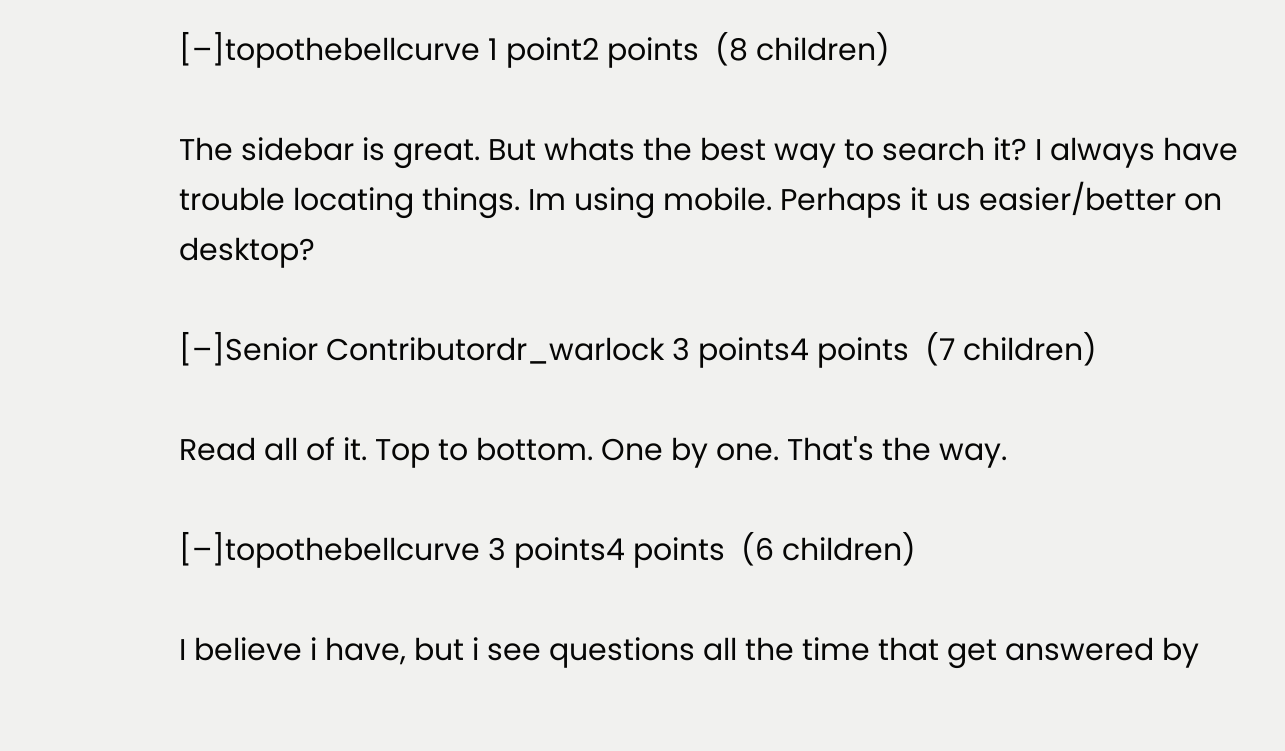[–]topothebellcurve 1 point2 points  (8 children)

The sidebar is great. But whats the best way to search it? I always have trouble locating things. Im using mobile. Perhaps it us easier/better on desktop?

[–]Senior Contributordr_warlock 3 points4 points  (7 children)

Read all of it. Top to bottom. One by one. That's the way.

[–]topothebellcurve 3 points4 points  (6 children)

I believe i have, but i see questions all the time that get answered by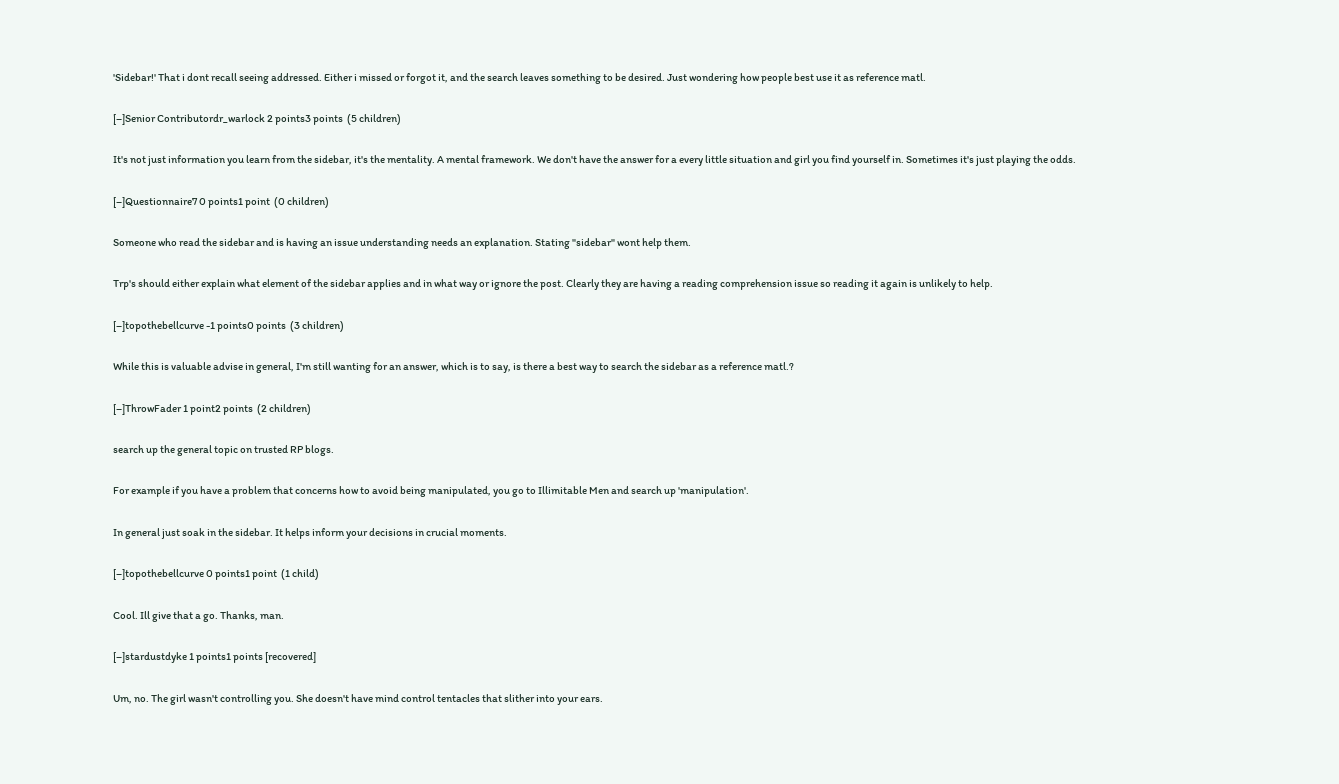'Sidebar!' That i dont recall seeing addressed. Either i missed or forgot it, and the search leaves something to be desired. Just wondering how people best use it as reference matl.

[–]Senior Contributordr_warlock 2 points3 points  (5 children)

It's not just information you learn from the sidebar, it's the mentality. A mental framework. We don't have the answer for a every little situation and girl you find yourself in. Sometimes it's just playing the odds.

[–]Questionnaire7 0 points1 point  (0 children)

Someone who read the sidebar and is having an issue understanding needs an explanation. Stating "sidebar" wont help them.

Trp's should either explain what element of the sidebar applies and in what way or ignore the post. Clearly they are having a reading comprehension issue so reading it again is unlikely to help.

[–]topothebellcurve -1 points0 points  (3 children)

While this is valuable advise in general, I'm still wanting for an answer, which is to say, is there a best way to search the sidebar as a reference matl.?

[–]ThrowFader 1 point2 points  (2 children)

search up the general topic on trusted RP blogs.

For example if you have a problem that concerns how to avoid being manipulated, you go to Illimitable Men and search up 'manipulation'.

In general just soak in the sidebar. It helps inform your decisions in crucial moments.

[–]topothebellcurve 0 points1 point  (1 child)

Cool. Ill give that a go. Thanks, man.

[–]stardustdyke 1 points1 points [recovered]

Um, no. The girl wasn't controlling you. She doesn't have mind control tentacles that slither into your ears.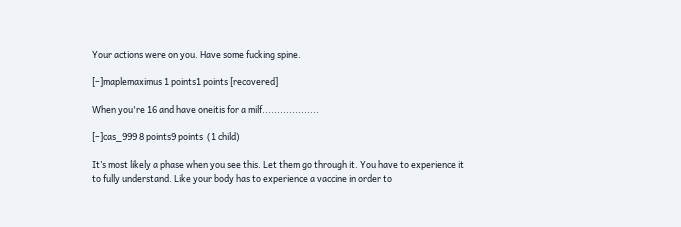Your actions were on you. Have some fucking spine.

[–]maplemaximus 1 points1 points [recovered]

When you're 16 and have oneitis for a milf...................

[–]cas_999 8 points9 points  (1 child)

It’s most likely a phase when you see this. Let them go through it. You have to experience it to fully understand. Like your body has to experience a vaccine in order to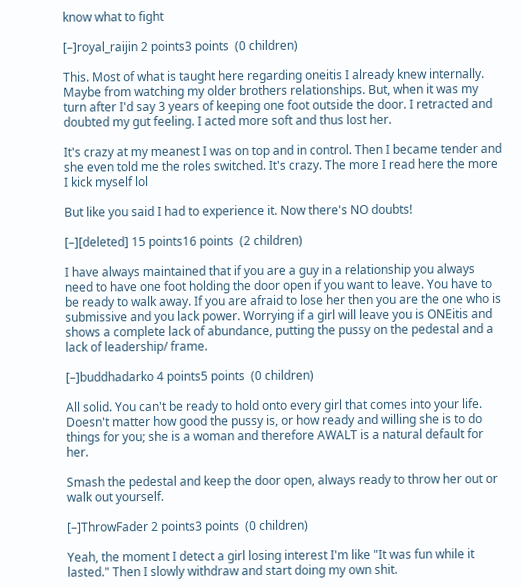know what to fight

[–]royal_raijin 2 points3 points  (0 children)

This. Most of what is taught here regarding oneitis I already knew internally. Maybe from watching my older brothers relationships. But, when it was my turn after I'd say 3 years of keeping one foot outside the door. I retracted and doubted my gut feeling. I acted more soft and thus lost her.

It's crazy at my meanest I was on top and in control. Then I became tender and she even told me the roles switched. It's crazy. The more I read here the more I kick myself lol

But like you said I had to experience it. Now there's NO doubts!

[–][deleted] 15 points16 points  (2 children)

I have always maintained that if you are a guy in a relationship you always need to have one foot holding the door open if you want to leave. You have to be ready to walk away. If you are afraid to lose her then you are the one who is submissive and you lack power. Worrying if a girl will leave you is ONEitis and shows a complete lack of abundance, putting the pussy on the pedestal and a lack of leadership/ frame.

[–]buddhadarko 4 points5 points  (0 children)

All solid. You can't be ready to hold onto every girl that comes into your life. Doesn't matter how good the pussy is, or how ready and willing she is to do things for you; she is a woman and therefore AWALT is a natural default for her.

Smash the pedestal and keep the door open, always ready to throw her out or walk out yourself.

[–]ThrowFader 2 points3 points  (0 children)

Yeah, the moment I detect a girl losing interest I'm like "It was fun while it lasted." Then I slowly withdraw and start doing my own shit.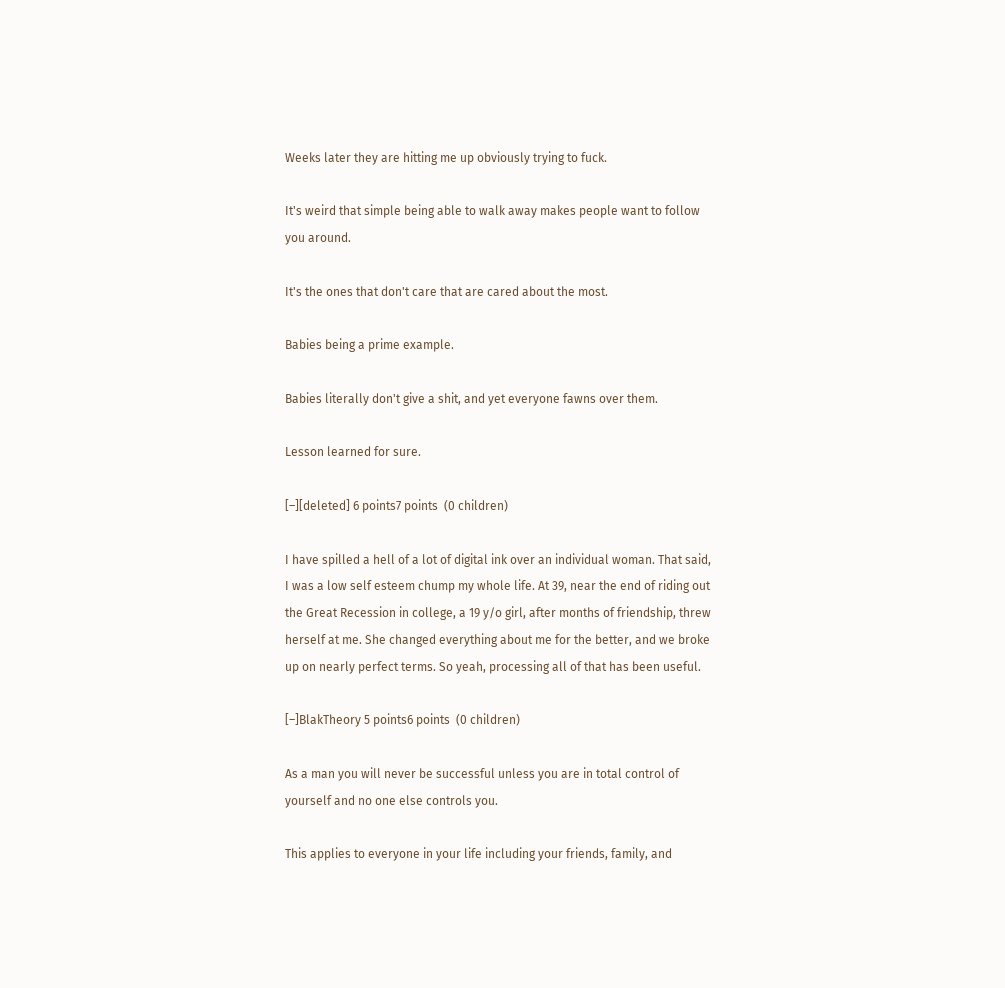Weeks later they are hitting me up obviously trying to fuck.

It's weird that simple being able to walk away makes people want to follow you around.

It's the ones that don't care that are cared about the most.

Babies being a prime example.

Babies literally don't give a shit, and yet everyone fawns over them.

Lesson learned for sure.

[–][deleted] 6 points7 points  (0 children)

I have spilled a hell of a lot of digital ink over an individual woman. That said, I was a low self esteem chump my whole life. At 39, near the end of riding out the Great Recession in college, a 19 y/o girl, after months of friendship, threw herself at me. She changed everything about me for the better, and we broke up on nearly perfect terms. So yeah, processing all of that has been useful.

[–]BlakTheory 5 points6 points  (0 children)

As a man you will never be successful unless you are in total control of yourself and no one else controls you.

This applies to everyone in your life including your friends, family, and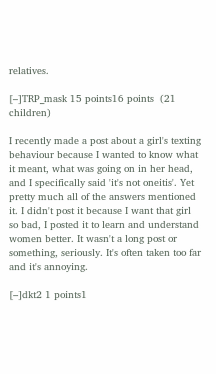relatives.

[–]TRP_mask 15 points16 points  (21 children)

I recently made a post about a girl's texting behaviour because I wanted to know what it meant, what was going on in her head, and I specifically said 'it's not oneitis'. Yet pretty much all of the answers mentioned it. I didn't post it because I want that girl so bad, I posted it to learn and understand women better. It wasn't a long post or something, seriously. It's often taken too far and it's annoying.

[–]dkt2 1 points1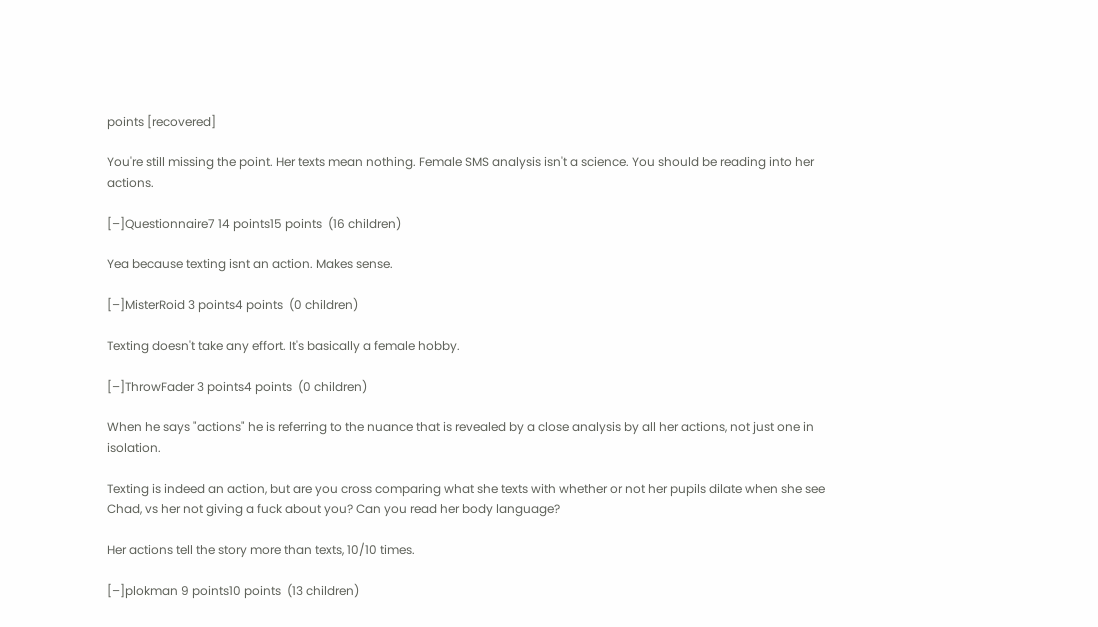points [recovered]

You're still missing the point. Her texts mean nothing. Female SMS analysis isn't a science. You should be reading into her actions.

[–]Questionnaire7 14 points15 points  (16 children)

Yea because texting isnt an action. Makes sense.

[–]MisterRoid 3 points4 points  (0 children)

Texting doesn't take any effort. It's basically a female hobby.

[–]ThrowFader 3 points4 points  (0 children)

When he says "actions" he is referring to the nuance that is revealed by a close analysis by all her actions, not just one in isolation.

Texting is indeed an action, but are you cross comparing what she texts with whether or not her pupils dilate when she see Chad, vs her not giving a fuck about you? Can you read her body language?

Her actions tell the story more than texts, 10/10 times.

[–]plokman 9 points10 points  (13 children)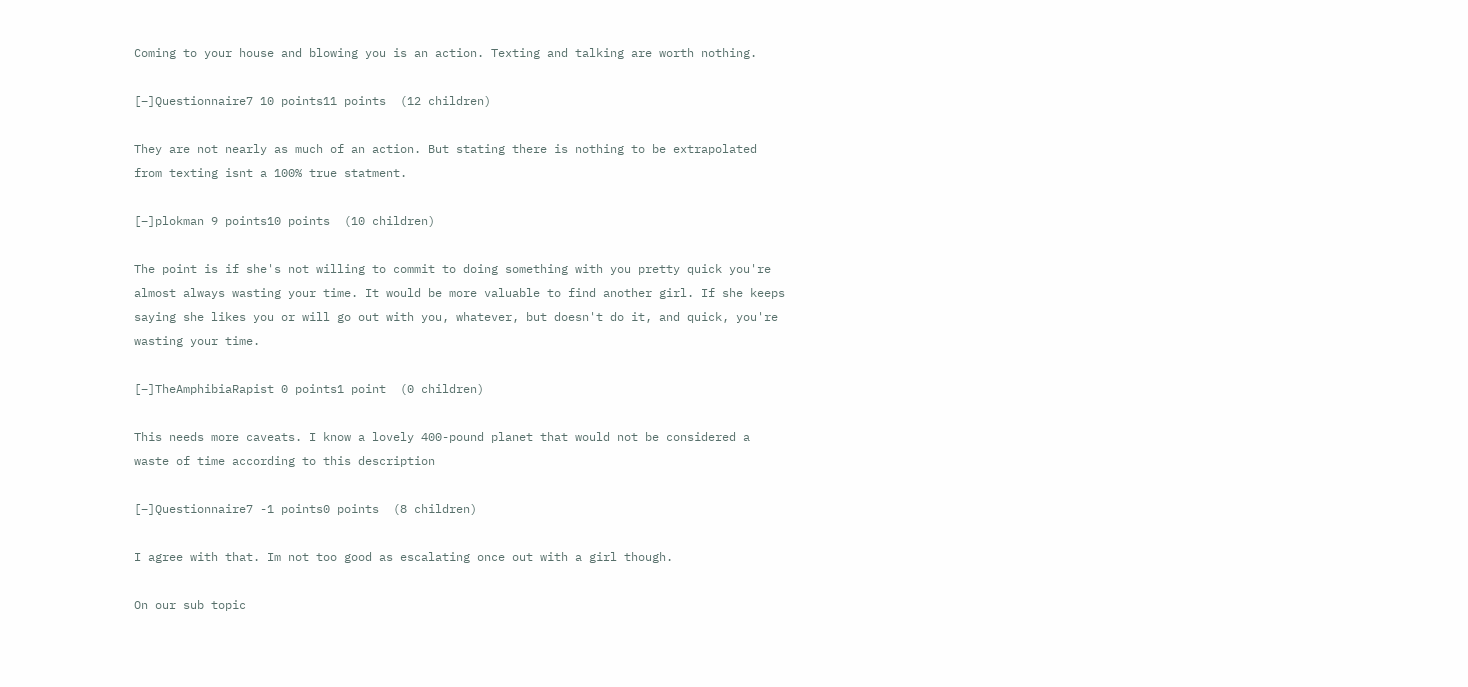Coming to your house and blowing you is an action. Texting and talking are worth nothing.

[–]Questionnaire7 10 points11 points  (12 children)

They are not nearly as much of an action. But stating there is nothing to be extrapolated from texting isnt a 100% true statment.

[–]plokman 9 points10 points  (10 children)

The point is if she's not willing to commit to doing something with you pretty quick you're almost always wasting your time. It would be more valuable to find another girl. If she keeps saying she likes you or will go out with you, whatever, but doesn't do it, and quick, you're wasting your time.

[–]TheAmphibiaRapist 0 points1 point  (0 children)

This needs more caveats. I know a lovely 400-pound planet that would not be considered a waste of time according to this description

[–]Questionnaire7 -1 points0 points  (8 children)

I agree with that. Im not too good as escalating once out with a girl though.

On our sub topic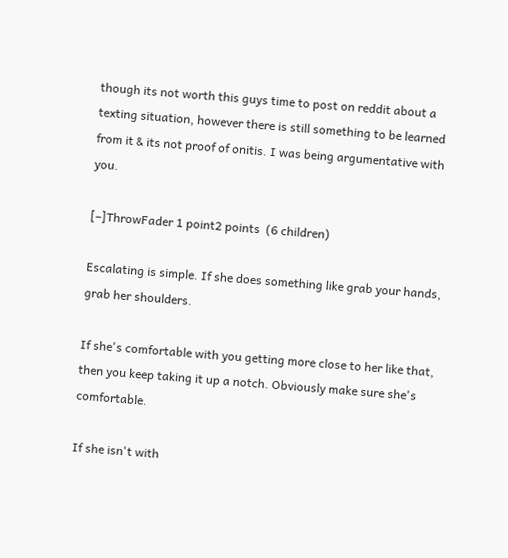though its not worth this guys time to post on reddit about a texting situation, however there is still something to be learned from it & its not proof of onitis. I was being argumentative with you.

[–]ThrowFader 1 point2 points  (6 children)

Escalating is simple. If she does something like grab your hands, grab her shoulders.

If she's comfortable with you getting more close to her like that, then you keep taking it up a notch. Obviously make sure she's comfortable.

If she isn't with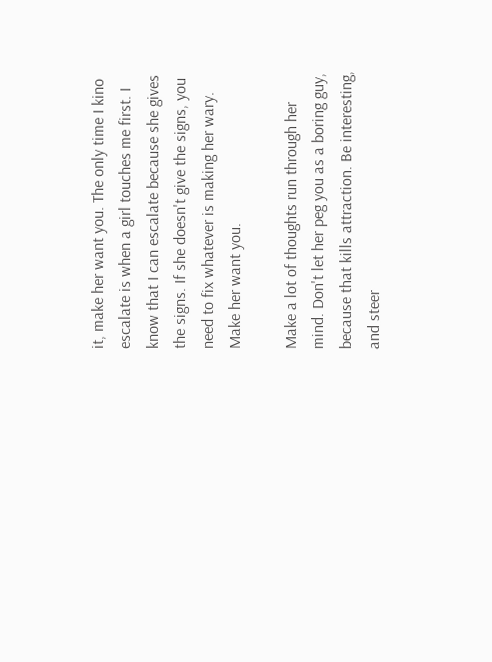it, make her want you. The only time I kino escalate is when a girl touches me first. I know that I can escalate because she gives the signs. If she doesn't give the signs, you need to fix whatever is making her wary. Make her want you.

Make a lot of thoughts run through her mind. Don't let her peg you as a boring guy, because that kills attraction. Be interesting, and steer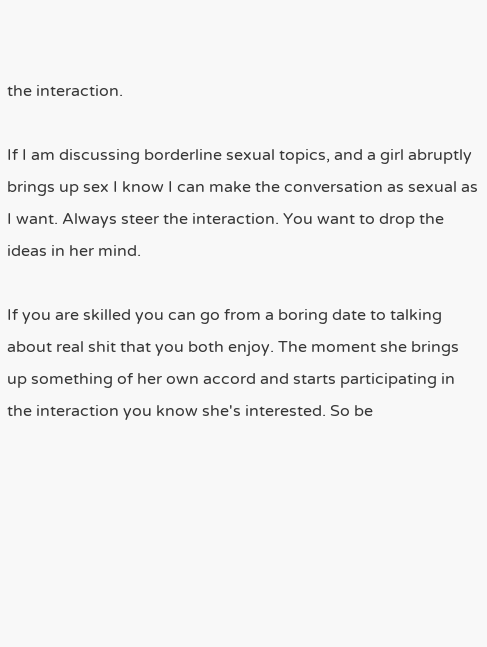the interaction.

If I am discussing borderline sexual topics, and a girl abruptly brings up sex I know I can make the conversation as sexual as I want. Always steer the interaction. You want to drop the ideas in her mind.

If you are skilled you can go from a boring date to talking about real shit that you both enjoy. The moment she brings up something of her own accord and starts participating in the interaction you know she's interested. So be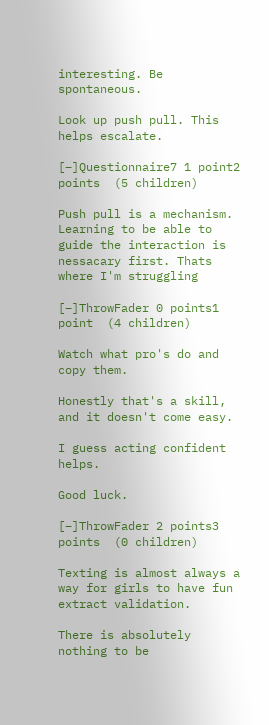interesting. Be spontaneous.

Look up push pull. This helps escalate.

[–]Questionnaire7 1 point2 points  (5 children)

Push pull is a mechanism. Learning to be able to guide the interaction is nessacary first. Thats where I'm struggling

[–]ThrowFader 0 points1 point  (4 children)

Watch what pro's do and copy them.

Honestly that's a skill, and it doesn't come easy.

I guess acting confident helps.

Good luck.

[–]ThrowFader 2 points3 points  (0 children)

Texting is almost always a way for girls to have fun extract validation.

There is absolutely nothing to be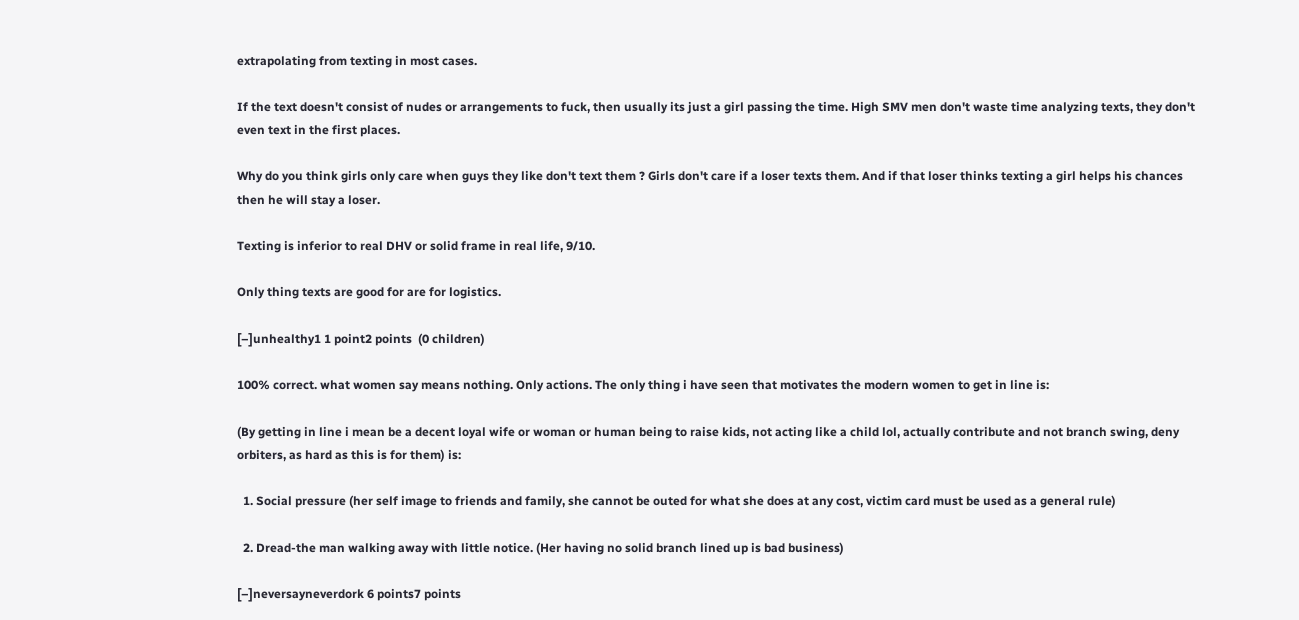extrapolating from texting in most cases.

If the text doesn't consist of nudes or arrangements to fuck, then usually its just a girl passing the time. High SMV men don't waste time analyzing texts, they don't even text in the first places.

Why do you think girls only care when guys they like don't text them ? Girls don't care if a loser texts them. And if that loser thinks texting a girl helps his chances then he will stay a loser.

Texting is inferior to real DHV or solid frame in real life, 9/10.

Only thing texts are good for are for logistics.

[–]unhealthy1 1 point2 points  (0 children)

100% correct. what women say means nothing. Only actions. The only thing i have seen that motivates the modern women to get in line is:

(By getting in line i mean be a decent loyal wife or woman or human being to raise kids, not acting like a child lol, actually contribute and not branch swing, deny orbiters, as hard as this is for them) is:

  1. Social pressure (her self image to friends and family, she cannot be outed for what she does at any cost, victim card must be used as a general rule)

  2. Dread-the man walking away with little notice. (Her having no solid branch lined up is bad business)

[–]neversayneverdork 6 points7 points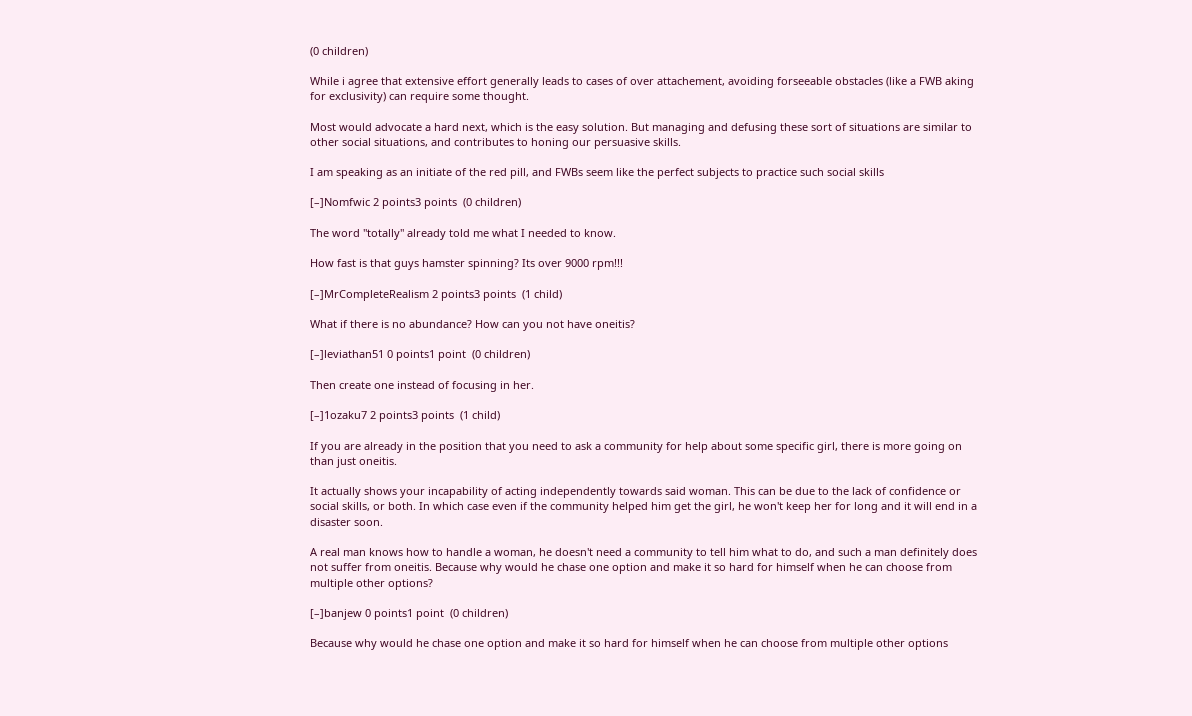(0 children)

While i agree that extensive effort generally leads to cases of over attachement, avoiding forseeable obstacles (like a FWB aking for exclusivity) can require some thought.

Most would advocate a hard next, which is the easy solution. But managing and defusing these sort of situations are similar to other social situations, and contributes to honing our persuasive skills.

I am speaking as an initiate of the red pill, and FWBs seem like the perfect subjects to practice such social skills

[–]Nomfwic 2 points3 points  (0 children)

The word "totally" already told me what I needed to know.

How fast is that guys hamster spinning? Its over 9000 rpm!!!

[–]MrCompleteRealism 2 points3 points  (1 child)

What if there is no abundance? How can you not have oneitis?

[–]leviathan51 0 points1 point  (0 children)

Then create one instead of focusing in her.

[–]1ozaku7 2 points3 points  (1 child)

If you are already in the position that you need to ask a community for help about some specific girl, there is more going on than just oneitis.

It actually shows your incapability of acting independently towards said woman. This can be due to the lack of confidence or social skills, or both. In which case even if the community helped him get the girl, he won't keep her for long and it will end in a disaster soon.

A real man knows how to handle a woman, he doesn't need a community to tell him what to do, and such a man definitely does not suffer from oneitis. Because why would he chase one option and make it so hard for himself when he can choose from multiple other options?

[–]banjew 0 points1 point  (0 children)

Because why would he chase one option and make it so hard for himself when he can choose from multiple other options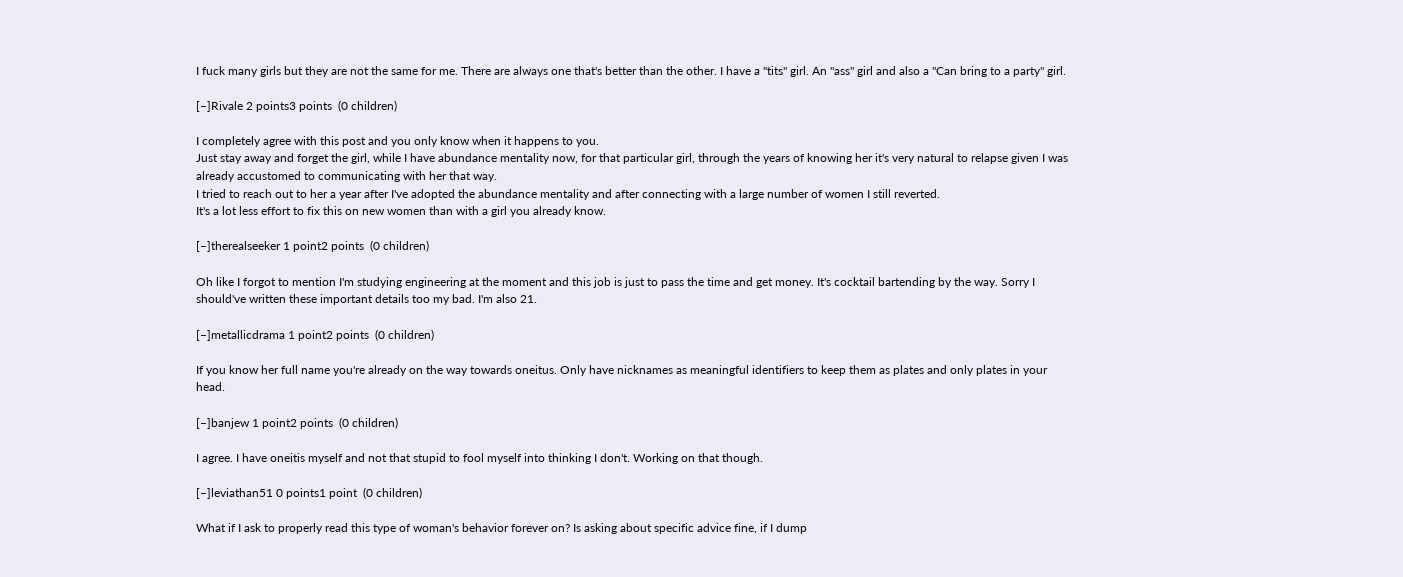I fuck many girls but they are not the same for me. There are always one that's better than the other. I have a "tits" girl. An "ass" girl and also a "Can bring to a party" girl.

[–]Rivale 2 points3 points  (0 children)

I completely agree with this post and you only know when it happens to you.
Just stay away and forget the girl, while I have abundance mentality now, for that particular girl, through the years of knowing her it's very natural to relapse given I was already accustomed to communicating with her that way.
I tried to reach out to her a year after I've adopted the abundance mentality and after connecting with a large number of women I still reverted.
It's a lot less effort to fix this on new women than with a girl you already know.

[–]therealseeker 1 point2 points  (0 children)

Oh like I forgot to mention I'm studying engineering at the moment and this job is just to pass the time and get money. It's cocktail bartending by the way. Sorry I should've written these important details too my bad. I'm also 21.

[–]metallicdrama 1 point2 points  (0 children)

If you know her full name you're already on the way towards oneitus. Only have nicknames as meaningful identifiers to keep them as plates and only plates in your head.

[–]banjew 1 point2 points  (0 children)

I agree. I have oneitis myself and not that stupid to fool myself into thinking I don't. Working on that though.

[–]leviathan51 0 points1 point  (0 children)

What if I ask to properly read this type of woman's behavior forever on? Is asking about specific advice fine, if I dump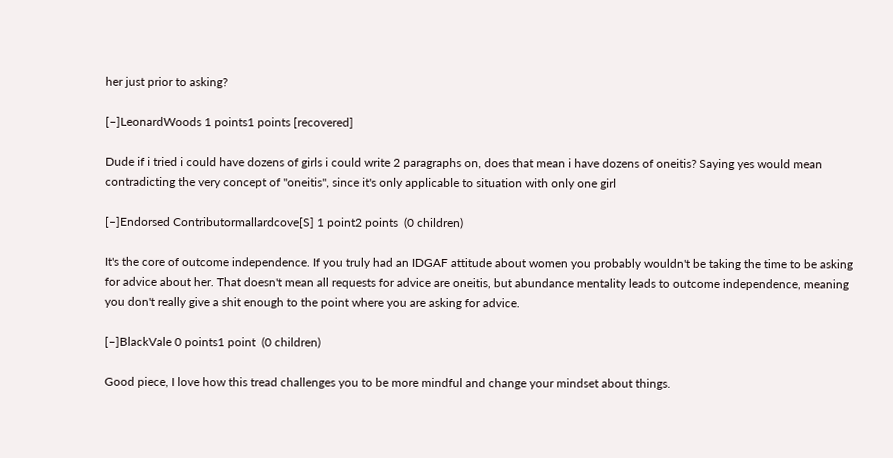her just prior to asking?

[–]LeonardWoods 1 points1 points [recovered]

Dude if i tried i could have dozens of girls i could write 2 paragraphs on, does that mean i have dozens of oneitis? Saying yes would mean contradicting the very concept of "oneitis", since it's only applicable to situation with only one girl

[–]Endorsed Contributormallardcove[S] 1 point2 points  (0 children)

It's the core of outcome independence. If you truly had an IDGAF attitude about women you probably wouldn't be taking the time to be asking for advice about her. That doesn't mean all requests for advice are oneitis, but abundance mentality leads to outcome independence, meaning you don't really give a shit enough to the point where you are asking for advice.

[–]BlackVale 0 points1 point  (0 children)

Good piece, I love how this tread challenges you to be more mindful and change your mindset about things.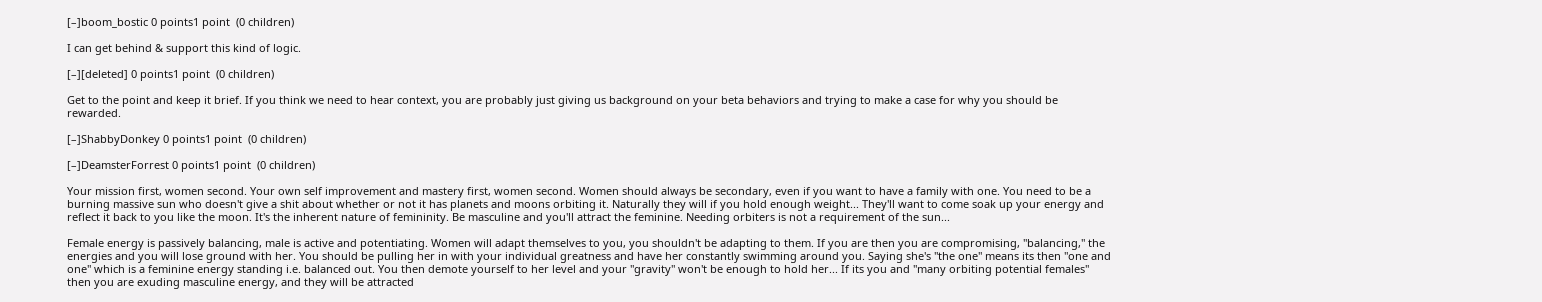[–]boom_bostic 0 points1 point  (0 children)

I can get behind & support this kind of logic.

[–][deleted] 0 points1 point  (0 children)

Get to the point and keep it brief. If you think we need to hear context, you are probably just giving us background on your beta behaviors and trying to make a case for why you should be rewarded.

[–]ShabbyDonkey 0 points1 point  (0 children)

[–]DeamsterForrest 0 points1 point  (0 children)

Your mission first, women second. Your own self improvement and mastery first, women second. Women should always be secondary, even if you want to have a family with one. You need to be a burning massive sun who doesn't give a shit about whether or not it has planets and moons orbiting it. Naturally they will if you hold enough weight... They'll want to come soak up your energy and reflect it back to you like the moon. It's the inherent nature of femininity. Be masculine and you'll attract the feminine. Needing orbiters is not a requirement of the sun...

Female energy is passively balancing, male is active and potentiating. Women will adapt themselves to you, you shouldn't be adapting to them. If you are then you are compromising, "balancing," the energies and you will lose ground with her. You should be pulling her in with your individual greatness and have her constantly swimming around you. Saying she's "the one" means its then "one and one" which is a feminine energy standing i.e. balanced out. You then demote yourself to her level and your "gravity" won't be enough to hold her... If its you and "many orbiting potential females" then you are exuding masculine energy, and they will be attracted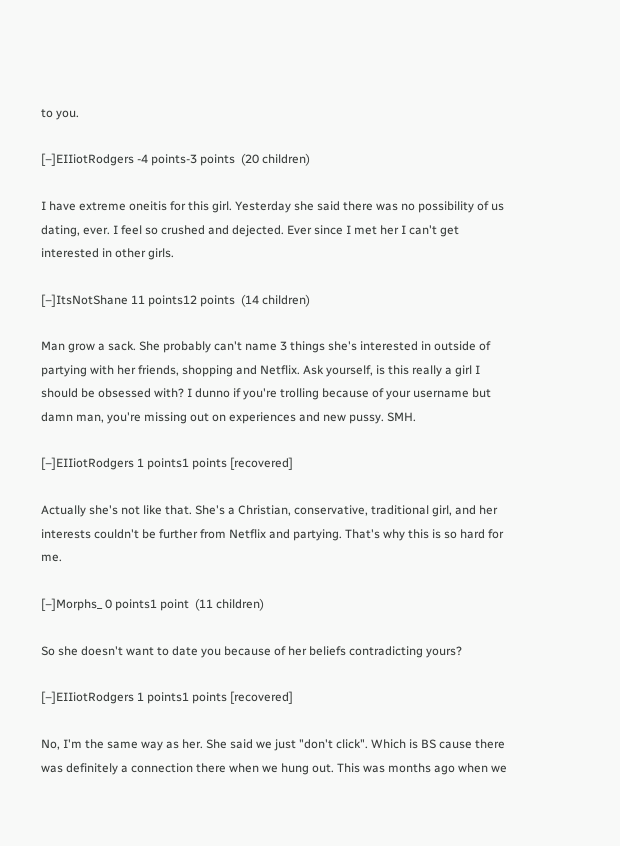to you.

[–]EIIiotRodgers -4 points-3 points  (20 children)

I have extreme oneitis for this girl. Yesterday she said there was no possibility of us dating, ever. I feel so crushed and dejected. Ever since I met her I can't get interested in other girls.

[–]ItsNotShane 11 points12 points  (14 children)

Man grow a sack. She probably can't name 3 things she's interested in outside of partying with her friends, shopping and Netflix. Ask yourself, is this really a girl I should be obsessed with? I dunno if you're trolling because of your username but damn man, you're missing out on experiences and new pussy. SMH.

[–]EIIiotRodgers 1 points1 points [recovered]

Actually she's not like that. She's a Christian, conservative, traditional girl, and her interests couldn't be further from Netflix and partying. That's why this is so hard for me.

[–]Morphs_ 0 points1 point  (11 children)

So she doesn't want to date you because of her beliefs contradicting yours?

[–]EIIiotRodgers 1 points1 points [recovered]

No, I'm the same way as her. She said we just "don't click". Which is BS cause there was definitely a connection there when we hung out. This was months ago when we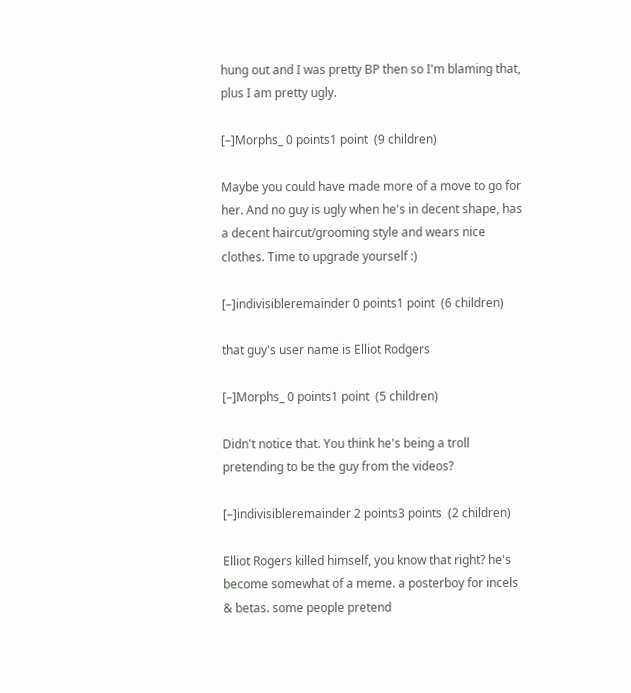hung out and I was pretty BP then so I'm blaming that, plus I am pretty ugly.

[–]Morphs_ 0 points1 point  (9 children)

Maybe you could have made more of a move to go for her. And no guy is ugly when he's in decent shape, has a decent haircut/grooming style and wears nice clothes. Time to upgrade yourself :)

[–]indivisibleremainder 0 points1 point  (6 children)

that guy's user name is Elliot Rodgers

[–]Morphs_ 0 points1 point  (5 children)

Didn't notice that. You think he's being a troll pretending to be the guy from the videos?

[–]indivisibleremainder 2 points3 points  (2 children)

Elliot Rogers killed himself, you know that right? he's become somewhat of a meme. a posterboy for incels & betas. some people pretend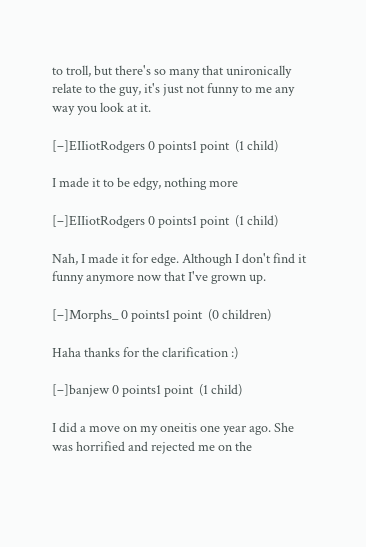to troll, but there's so many that unironically relate to the guy, it's just not funny to me any way you look at it.

[–]EIIiotRodgers 0 points1 point  (1 child)

I made it to be edgy, nothing more

[–]EIIiotRodgers 0 points1 point  (1 child)

Nah, I made it for edge. Although I don't find it funny anymore now that I've grown up.

[–]Morphs_ 0 points1 point  (0 children)

Haha thanks for the clarification :)

[–]banjew 0 points1 point  (1 child)

I did a move on my oneitis one year ago. She was horrified and rejected me on the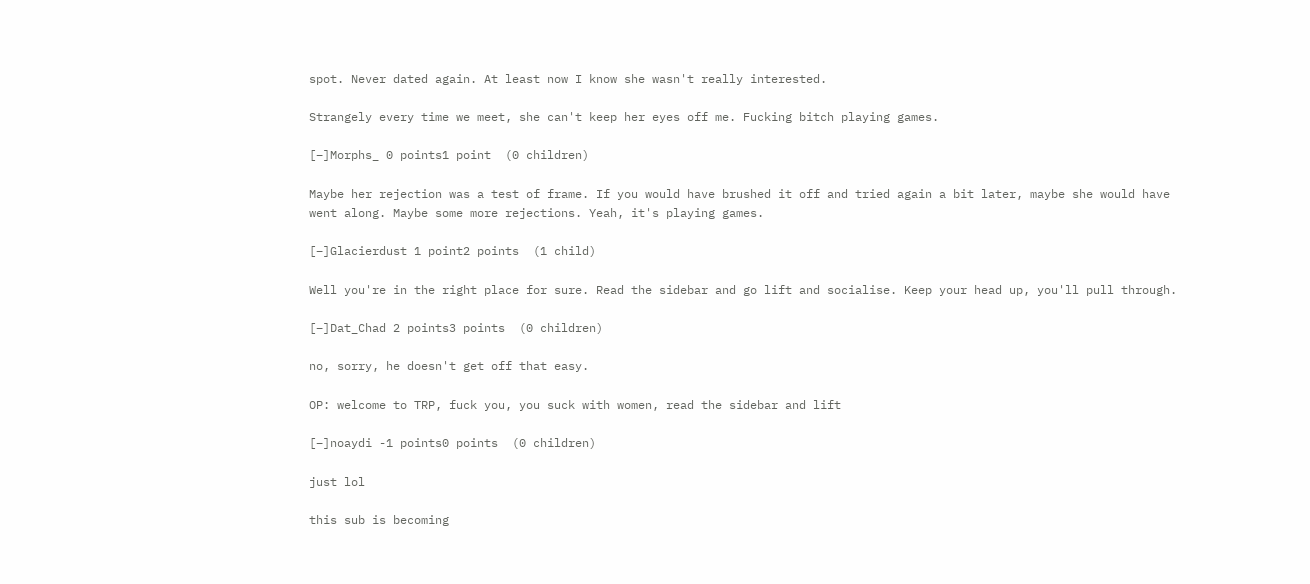spot. Never dated again. At least now I know she wasn't really interested.

Strangely every time we meet, she can't keep her eyes off me. Fucking bitch playing games.

[–]Morphs_ 0 points1 point  (0 children)

Maybe her rejection was a test of frame. If you would have brushed it off and tried again a bit later, maybe she would have went along. Maybe some more rejections. Yeah, it's playing games.

[–]Glacierdust 1 point2 points  (1 child)

Well you're in the right place for sure. Read the sidebar and go lift and socialise. Keep your head up, you'll pull through.

[–]Dat_Chad 2 points3 points  (0 children)

no, sorry, he doesn't get off that easy.

OP: welcome to TRP, fuck you, you suck with women, read the sidebar and lift

[–]noaydi -1 points0 points  (0 children)

just lol

this sub is becoming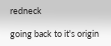redneck

going back to it's origin